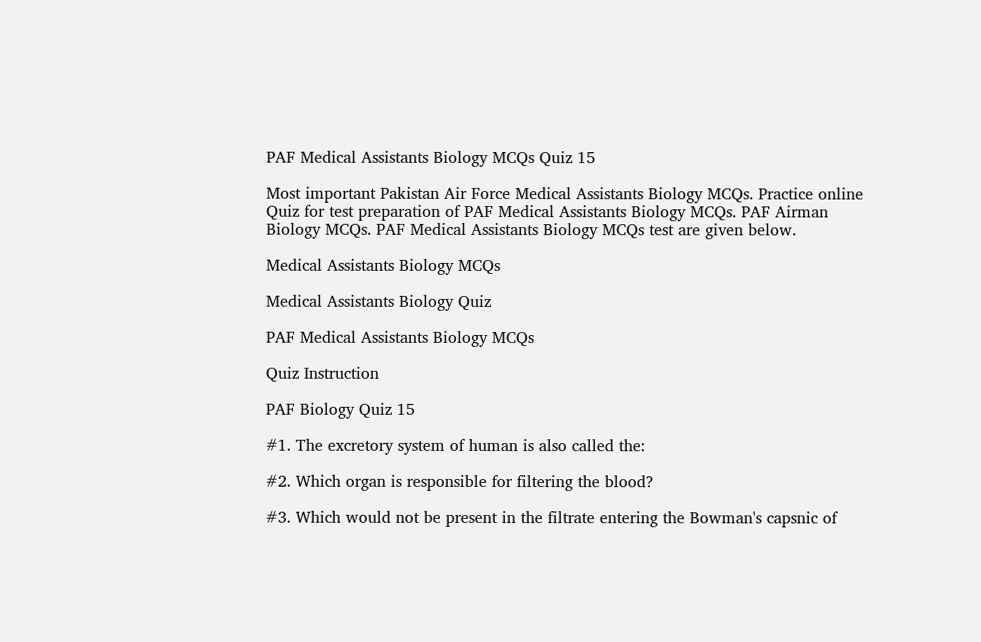PAF Medical Assistants Biology MCQs Quiz 15

Most important Pakistan Air Force Medical Assistants Biology MCQs. Practice online Quiz for test preparation of PAF Medical Assistants Biology MCQs. PAF Airman Biology MCQs. PAF Medical Assistants Biology MCQs test are given below.

Medical Assistants Biology MCQs

Medical Assistants Biology Quiz

PAF Medical Assistants Biology MCQs

Quiz Instruction

PAF Biology Quiz 15

#1. The excretory system of human is also called the:

#2. Which organ is responsible for filtering the blood?

#3. Which would not be present in the filtrate entering the Bowman's capsnic of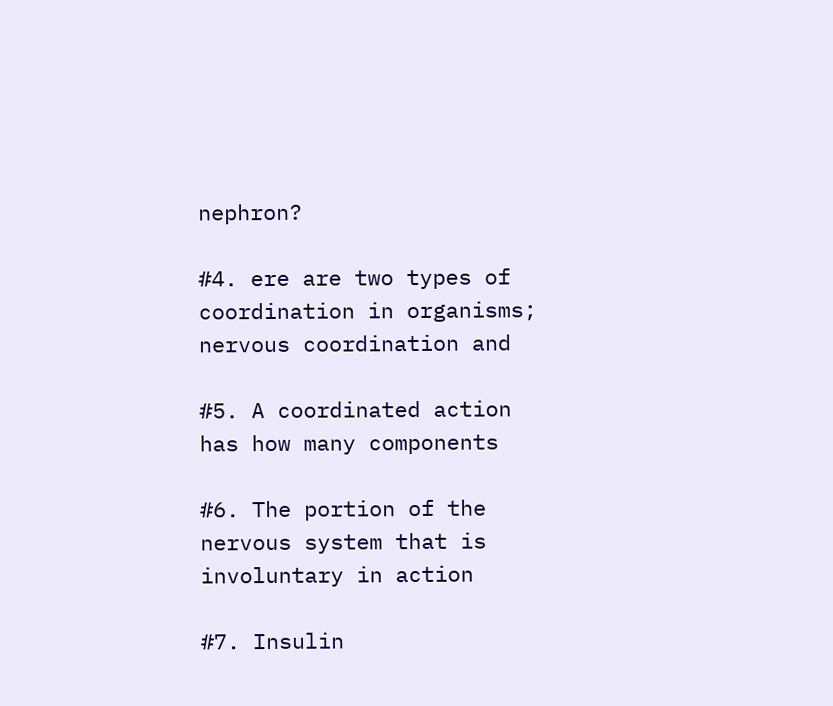nephron?

#4. ere are two types of coordination in organisms; nervous coordination and

#5. A coordinated action has how many components

#6. The portion of the nervous system that is involuntary in action

#7. Insulin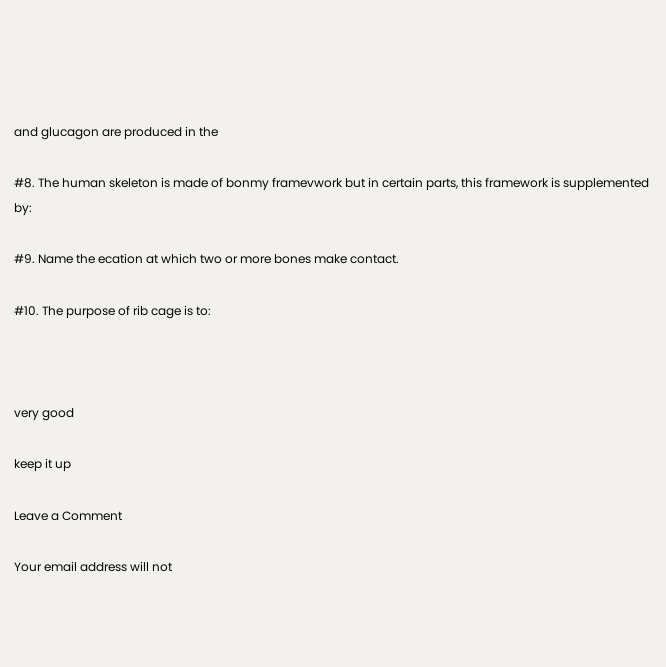and glucagon are produced in the

#8. The human skeleton is made of bonmy framevwork but in certain parts, this framework is supplemented by:

#9. Name the ecation at which two or more bones make contact.

#10. The purpose of rib cage is to:



very good

keep it up

Leave a Comment

Your email address will not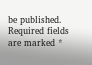be published. Required fields are marked *